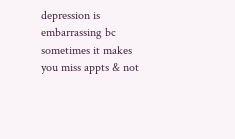depression is embarrassing bc sometimes it makes you miss appts & not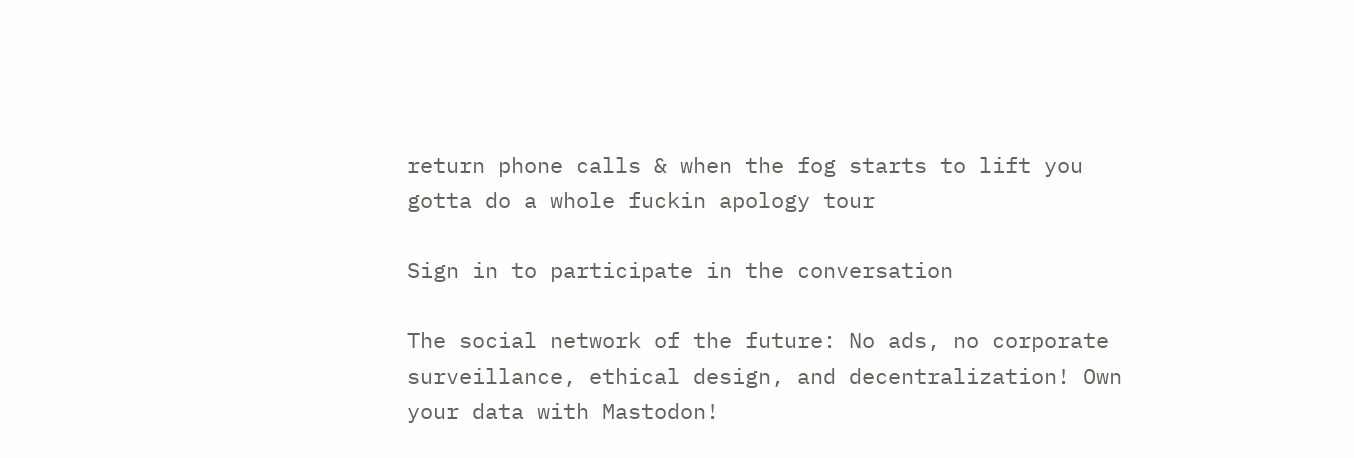return phone calls & when the fog starts to lift you gotta do a whole fuckin apology tour

Sign in to participate in the conversation

The social network of the future: No ads, no corporate surveillance, ethical design, and decentralization! Own your data with Mastodon!